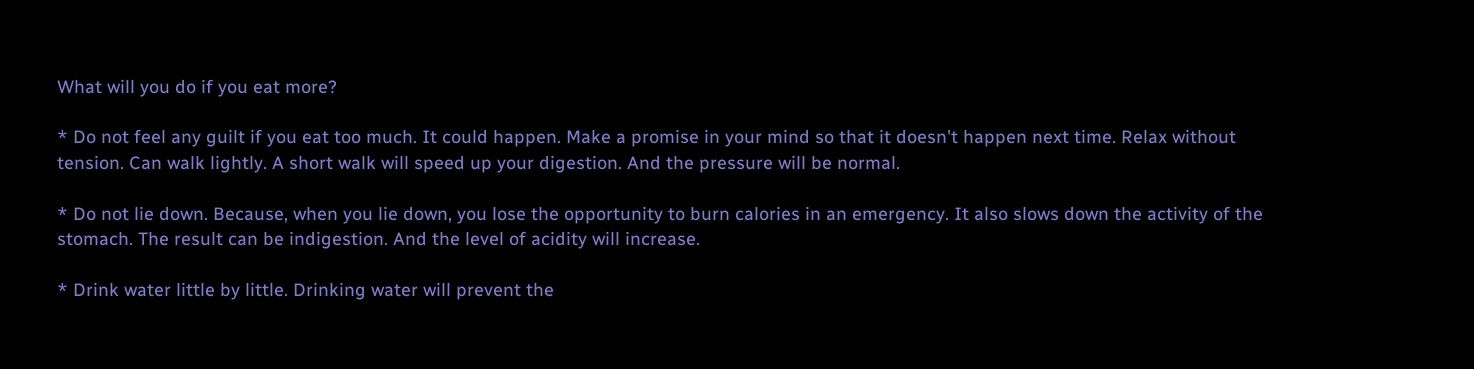What will you do if you eat more?

* Do not feel any guilt if you eat too much. It could happen. Make a promise in your mind so that it doesn't happen next time. Relax without tension. Can walk lightly. A short walk will speed up your digestion. And the pressure will be normal.

* Do not lie down. Because, when you lie down, you lose the opportunity to burn calories in an emergency. It also slows down the activity of the stomach. The result can be indigestion. And the level of acidity will increase.

* Drink water little by little. Drinking water will prevent the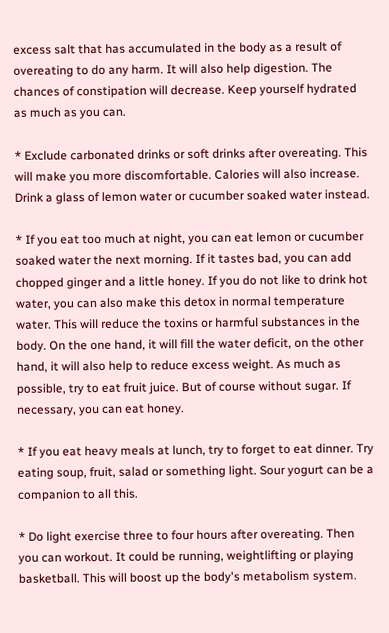excess salt that has accumulated in the body as a result of overeating to do any harm. It will also help digestion. The chances of constipation will decrease. Keep yourself hydrated as much as you can.

* Exclude carbonated drinks or soft drinks after overeating. This will make you more discomfortable. Calories will also increase. Drink a glass of lemon water or cucumber soaked water instead.

* If you eat too much at night, you can eat lemon or cucumber soaked water the next morning. If it tastes bad, you can add chopped ginger and a little honey. If you do not like to drink hot water, you can also make this detox in normal temperature water. This will reduce the toxins or harmful substances in the body. On the one hand, it will fill the water deficit, on the other hand, it will also help to reduce excess weight. As much as possible, try to eat fruit juice. But of course without sugar. If necessary, you can eat honey.

* If you eat heavy meals at lunch, try to forget to eat dinner. Try eating soup, fruit, salad or something light. Sour yogurt can be a companion to all this.

* Do light exercise three to four hours after overeating. Then you can workout. It could be running, weightlifting or playing basketball. This will boost up the body's metabolism system.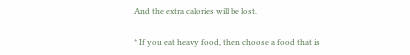And the extra calories will be lost.

* If you eat heavy food, then choose a food that is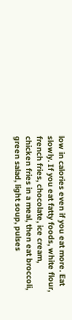low in calories even if you eat more. Eat slowly. If you eat fatty foods, white flour, french fries, chocolate, ice cream, chicken fries in a meal, then eat broccoli, green salad, light soup, pulses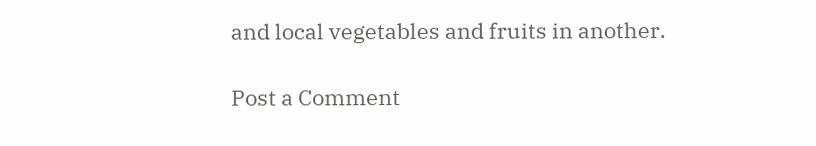and local vegetables and fruits in another.

Post a Comment